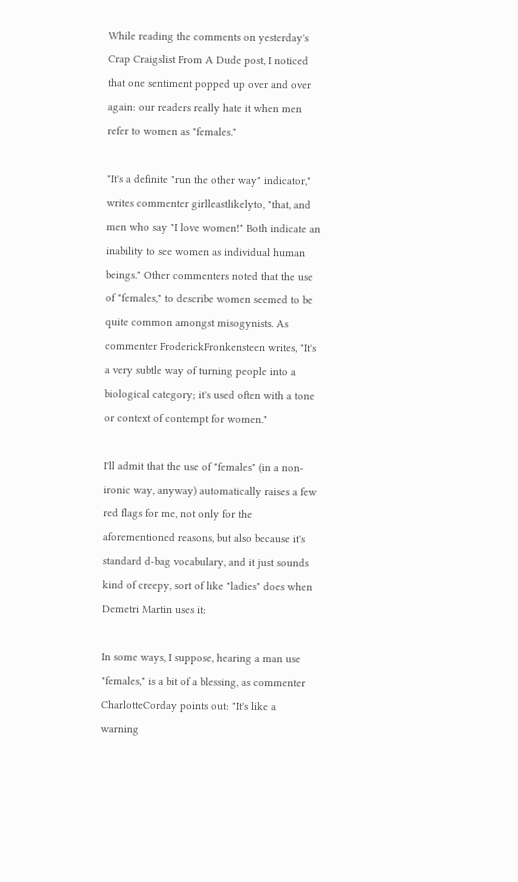While reading the comments on yesterday's Crap Craigslist From A Dude post, I noticed that one sentiment popped up over and over again: our readers really hate it when men refer to women as "females."

"It's a definite "run the other way" indicator," writes commenter girlleastlikelyto, "that, and men who say "I love women!" Both indicate an inability to see women as individual human beings." Other commenters noted that the use of "females," to describe women seemed to be quite common amongst misogynists. As commenter FroderickFronkensteen writes, "It's a very subtle way of turning people into a biological category; it's used often with a tone or context of contempt for women."

I'll admit that the use of "females" (in a non-ironic way, anyway) automatically raises a few red flags for me, not only for the aforementioned reasons, but also because it's standard d-bag vocabulary, and it just sounds kind of creepy, sort of like "ladies" does when Demetri Martin uses it:

In some ways, I suppose, hearing a man use "females," is a bit of a blessing, as commenter CharlotteCorday points out: "It's like a warning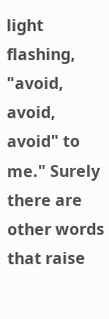light flashing, "avoid, avoid, avoid" to me." Surely there are other words that raise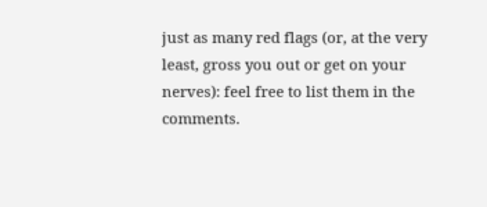just as many red flags (or, at the very least, gross you out or get on your nerves): feel free to list them in the comments.